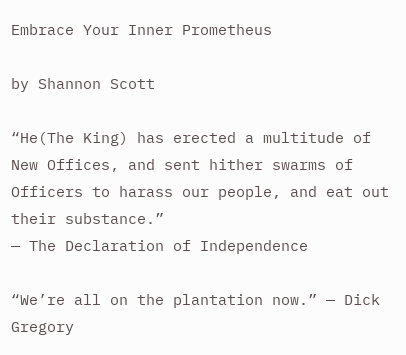Embrace Your Inner Prometheus

by Shannon Scott

“He(The King) has erected a multitude of New Offices, and sent hither swarms of Officers to harass our people, and eat out their substance.”                                                                       — The Declaration of Independence

“We’re all on the plantation now.” — Dick Gregory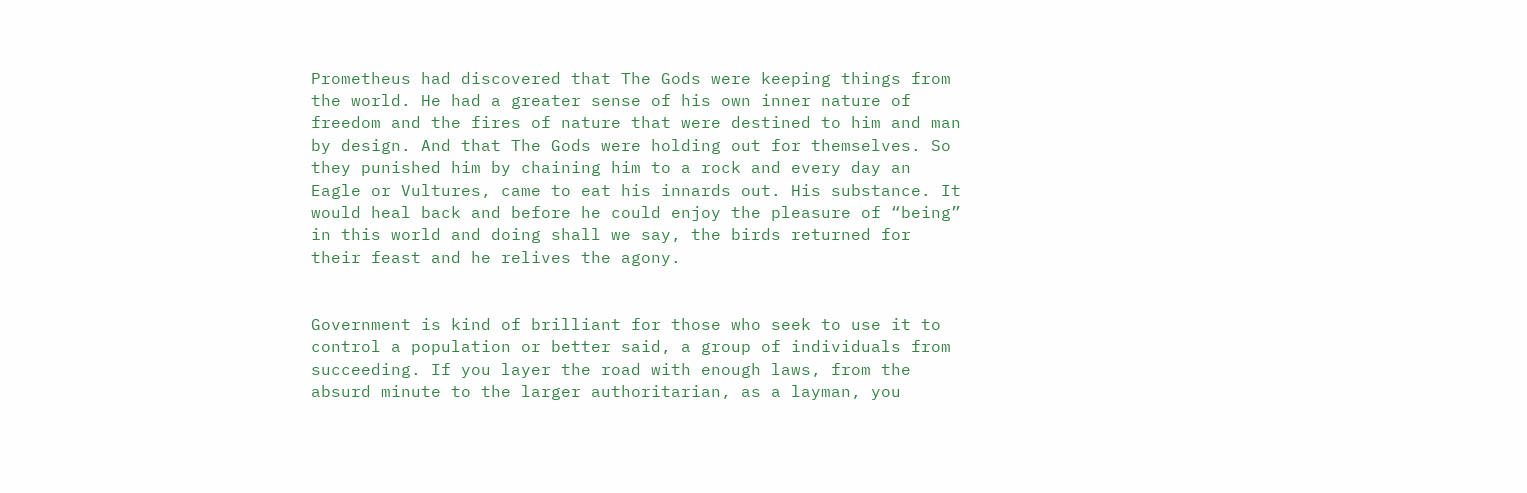Prometheus had discovered that The Gods were keeping things from the world. He had a greater sense of his own inner nature of freedom and the fires of nature that were destined to him and man by design. And that The Gods were holding out for themselves. So they punished him by chaining him to a rock and every day an Eagle or Vultures, came to eat his innards out. His substance. It would heal back and before he could enjoy the pleasure of “being” in this world and doing shall we say, the birds returned for their feast and he relives the agony.


Government is kind of brilliant for those who seek to use it to control a population or better said, a group of individuals from succeeding. If you layer the road with enough laws, from the absurd minute to the larger authoritarian, as a layman, you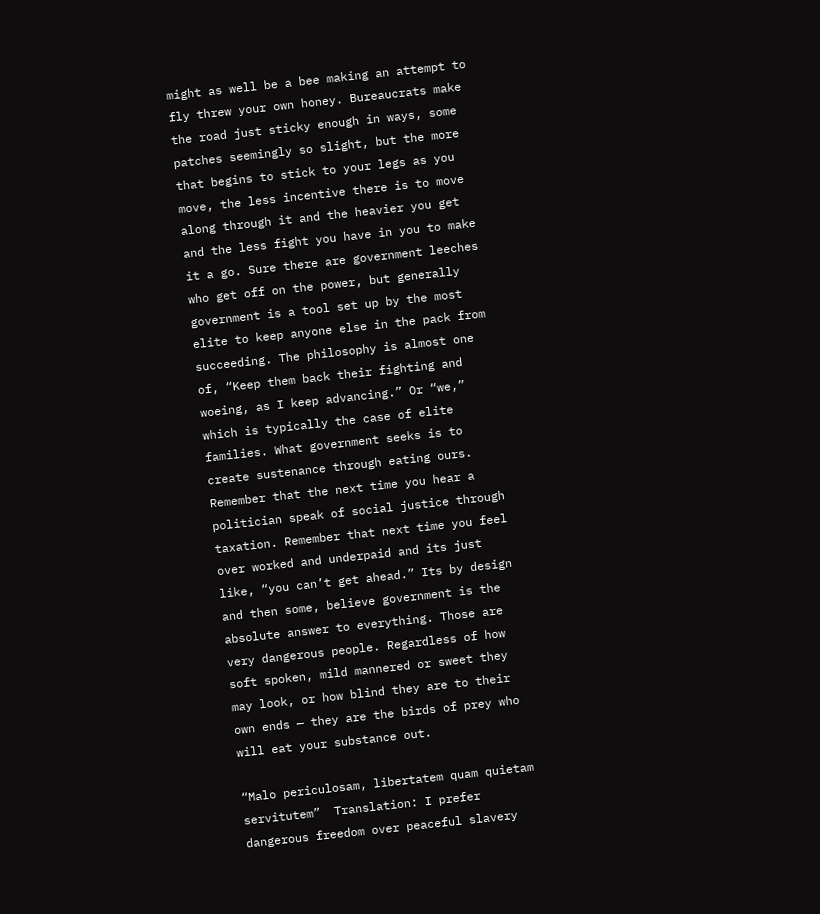might as well be a bee making an attempt to fly threw your own honey. Bureaucrats make the road just sticky enough in ways, some patches seemingly so slight, but the more that begins to stick to your legs as you move, the less incentive there is to move along through it and the heavier you get and the less fight you have in you to make it a go. Sure there are government leeches who get off on the power, but generally government is a tool set up by the most elite to keep anyone else in the pack from succeeding. The philosophy is almost one of, “Keep them back their fighting and woeing, as I keep advancing.” Or “we,” which is typically the case of elite families. What government seeks is to create sustenance through eating ours. Remember that the next time you hear a politician speak of social justice through taxation. Remember that next time you feel over worked and underpaid and its just like, “you can’t get ahead.” Its by design and then some, believe government is the absolute answer to everything. Those are very dangerous people. Regardless of how soft spoken, mild mannered or sweet they may look, or how blind they are to their own ends — they are the birds of prey who will eat your substance out.

“Malo periculosam, libertatem quam quietam servitutem”  Translation: I prefer dangerous freedom over peaceful slavery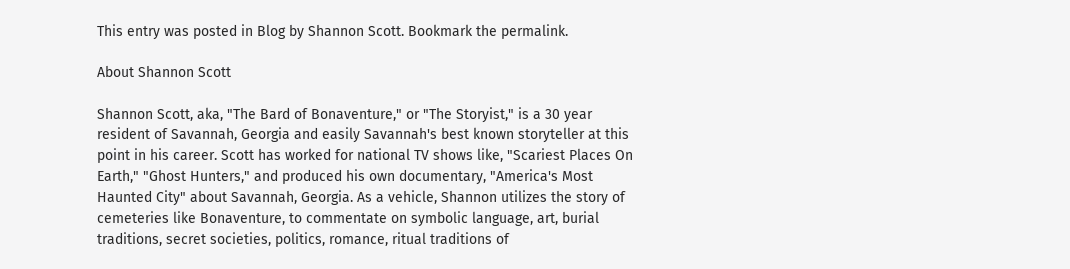This entry was posted in Blog by Shannon Scott. Bookmark the permalink.

About Shannon Scott

Shannon Scott, aka, "The Bard of Bonaventure," or "The Storyist," is a 30 year resident of Savannah, Georgia and easily Savannah's best known storyteller at this point in his career. Scott has worked for national TV shows like, "Scariest Places On Earth," "Ghost Hunters," and produced his own documentary, "America's Most Haunted City" about Savannah, Georgia. As a vehicle, Shannon utilizes the story of cemeteries like Bonaventure, to commentate on symbolic language, art, burial traditions, secret societies, politics, romance, ritual traditions of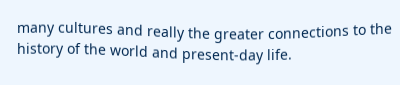many cultures and really the greater connections to the history of the world and present-day life.